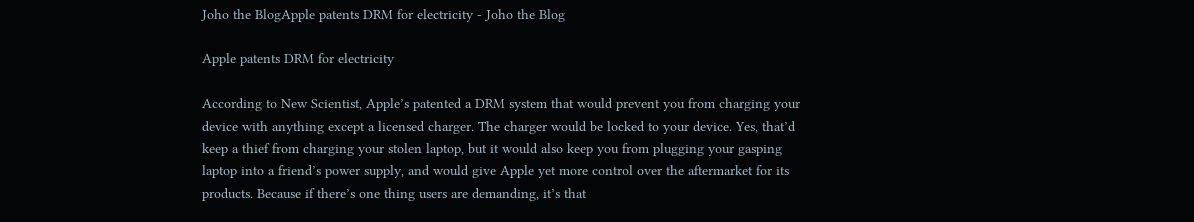Joho the BlogApple patents DRM for electricity - Joho the Blog

Apple patents DRM for electricity

According to New Scientist, Apple’s patented a DRM system that would prevent you from charging your device with anything except a licensed charger. The charger would be locked to your device. Yes, that’d keep a thief from charging your stolen laptop, but it would also keep you from plugging your gasping laptop into a friend’s power supply, and would give Apple yet more control over the aftermarket for its products. Because if there’s one thing users are demanding, it’s that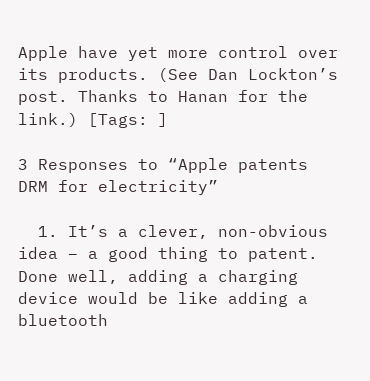Apple have yet more control over its products. (See Dan Lockton’s post. Thanks to Hanan for the link.) [Tags: ]

3 Responses to “Apple patents DRM for electricity”

  1. It’s a clever, non-obvious idea – a good thing to patent. Done well, adding a charging device would be like adding a bluetooth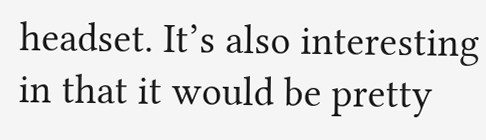headset. It’s also interesting in that it would be pretty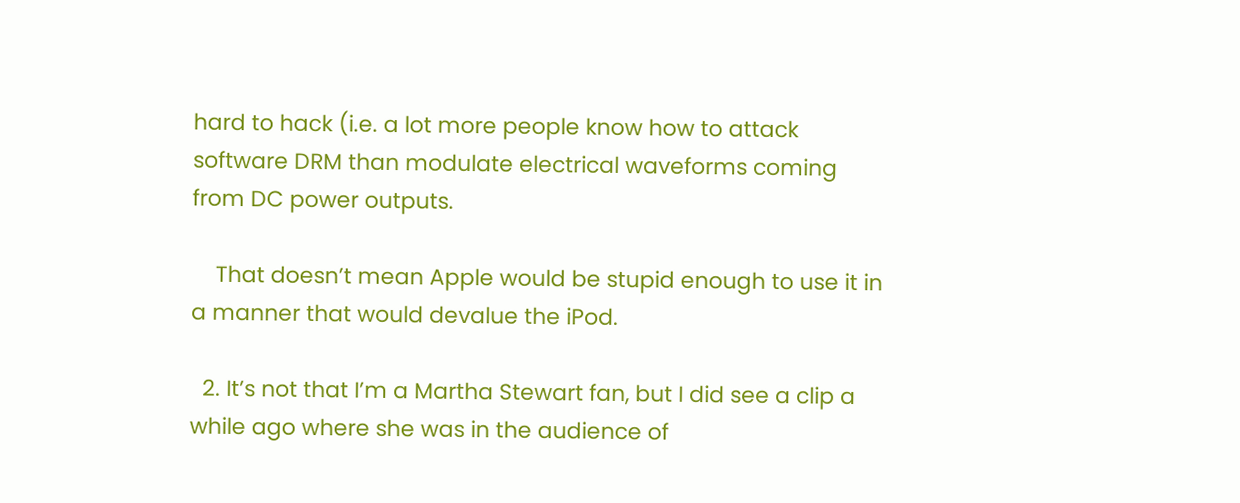hard to hack (i.e. a lot more people know how to attack software DRM than modulate electrical waveforms coming from DC power outputs.

    That doesn’t mean Apple would be stupid enough to use it in a manner that would devalue the iPod.

  2. It’s not that I’m a Martha Stewart fan, but I did see a clip a while ago where she was in the audience of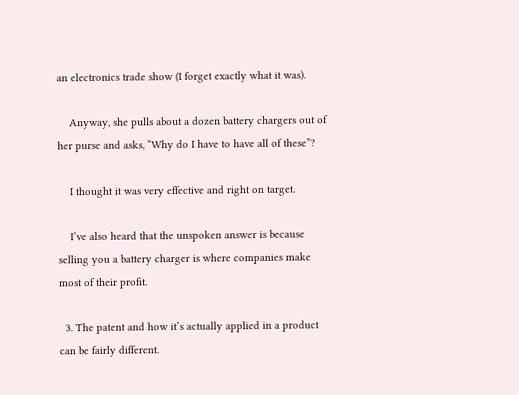an electronics trade show (I forget exactly what it was).

    Anyway, she pulls about a dozen battery chargers out of her purse and asks, “Why do I have to have all of these”?

    I thought it was very effective and right on target.

    I’ve also heard that the unspoken answer is because selling you a battery charger is where companies make most of their profit.

  3. The patent and how it’s actually applied in a product can be fairly different.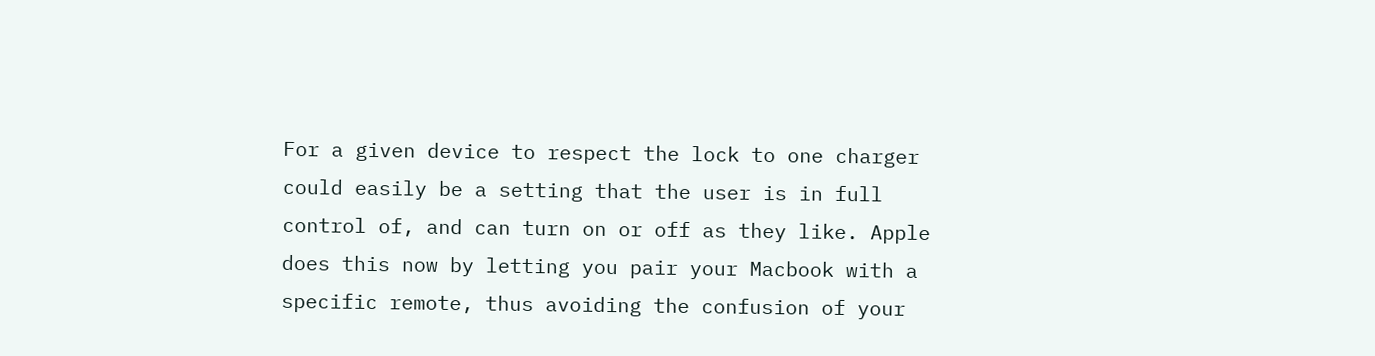For a given device to respect the lock to one charger could easily be a setting that the user is in full control of, and can turn on or off as they like. Apple does this now by letting you pair your Macbook with a specific remote, thus avoiding the confusion of your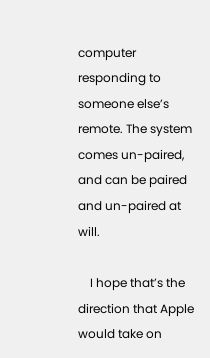computer responding to someone else’s remote. The system comes un-paired, and can be paired and un-paired at will.

    I hope that’s the direction that Apple would take on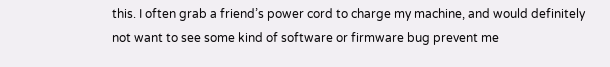this. I often grab a friend’s power cord to charge my machine, and would definitely not want to see some kind of software or firmware bug prevent me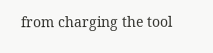from charging the tool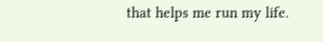that helps me run my life.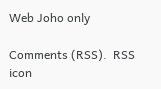Web Joho only

Comments (RSS).  RSS icon